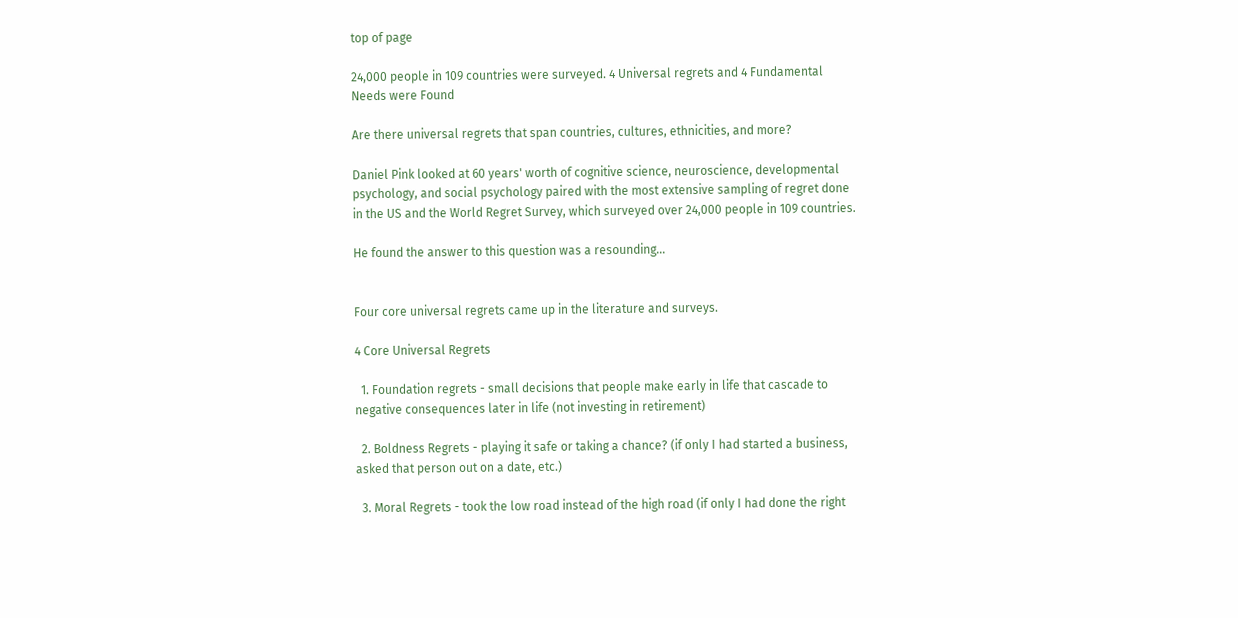top of page

24,000 people in 109 countries were surveyed. 4 Universal regrets and 4 Fundamental Needs were Found

Are there universal regrets that span countries, cultures, ethnicities, and more?

Daniel Pink looked at 60 years' worth of cognitive science, neuroscience, developmental psychology, and social psychology paired with the most extensive sampling of regret done in the US and the World Regret Survey, which surveyed over 24,000 people in 109 countries.

He found the answer to this question was a resounding...


Four core universal regrets came up in the literature and surveys.

4 Core Universal Regrets

  1. Foundation regrets - small decisions that people make early in life that cascade to negative consequences later in life (not investing in retirement)

  2. Boldness Regrets - playing it safe or taking a chance? (if only I had started a business, asked that person out on a date, etc.)

  3. Moral Regrets - took the low road instead of the high road (if only I had done the right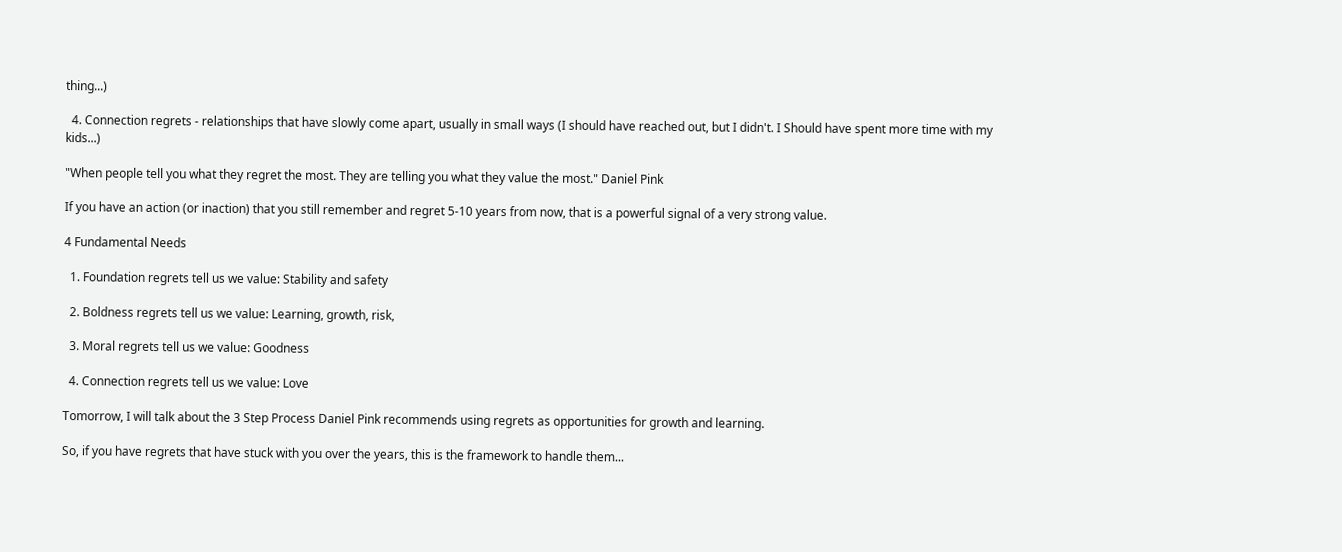thing...)

  4. Connection regrets - relationships that have slowly come apart, usually in small ways (I should have reached out, but I didn't. I Should have spent more time with my kids...)

"When people tell you what they regret the most. They are telling you what they value the most." Daniel Pink

If you have an action (or inaction) that you still remember and regret 5-10 years from now, that is a powerful signal of a very strong value.

4 Fundamental Needs

  1. Foundation regrets tell us we value: Stability and safety

  2. Boldness regrets tell us we value: Learning, growth, risk,

  3. Moral regrets tell us we value: Goodness

  4. Connection regrets tell us we value: Love

Tomorrow, I will talk about the 3 Step Process Daniel Pink recommends using regrets as opportunities for growth and learning.

So, if you have regrets that have stuck with you over the years, this is the framework to handle them...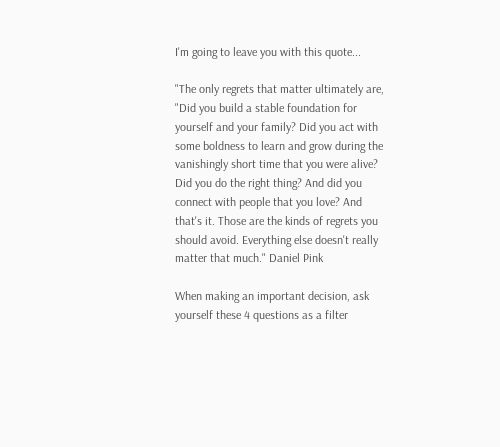I'm going to leave you with this quote...

"The only regrets that matter ultimately are, "Did you build a stable foundation for yourself and your family? Did you act with some boldness to learn and grow during the vanishingly short time that you were alive? Did you do the right thing? And did you connect with people that you love? And that's it. Those are the kinds of regrets you should avoid. Everything else doesn't really matter that much." Daniel Pink

When making an important decision, ask yourself these 4 questions as a filter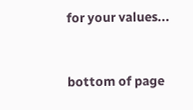for your values...


bottom of page